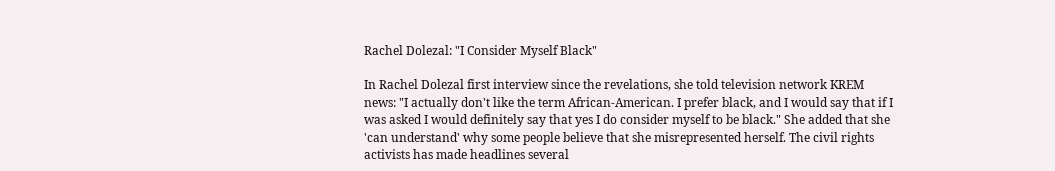Rachel Dolezal: "I Consider Myself Black"

In Rachel Dolezal first interview since the revelations, she told television network KREM news: "I actually don't like the term African-American. I prefer black, and I would say that if I was asked I would definitely say that yes I do consider myself to be black." She added that she 'can understand' why some people believe that she misrepresented herself. The civil rights activists has made headlines several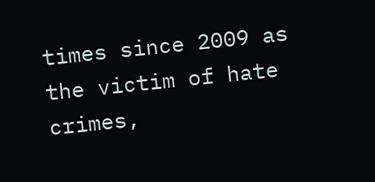times since 2009 as the victim of hate crimes,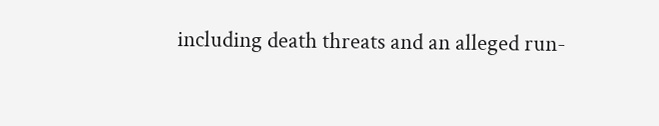including death threats and an alleged run-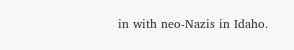in with neo-Nazis in Idaho.